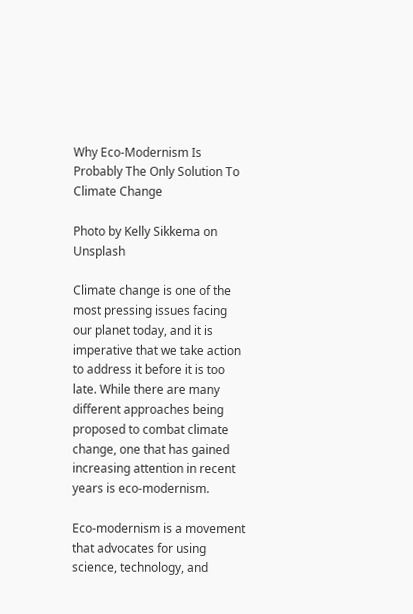Why Eco-Modernism Is Probably The Only Solution To Climate Change

Photo by Kelly Sikkema on Unsplash

Climate change is one of the most pressing issues facing our planet today, and it is imperative that we take action to address it before it is too late. While there are many different approaches being proposed to combat climate change, one that has gained increasing attention in recent years is eco-modernism.

Eco-modernism is a movement that advocates for using science, technology, and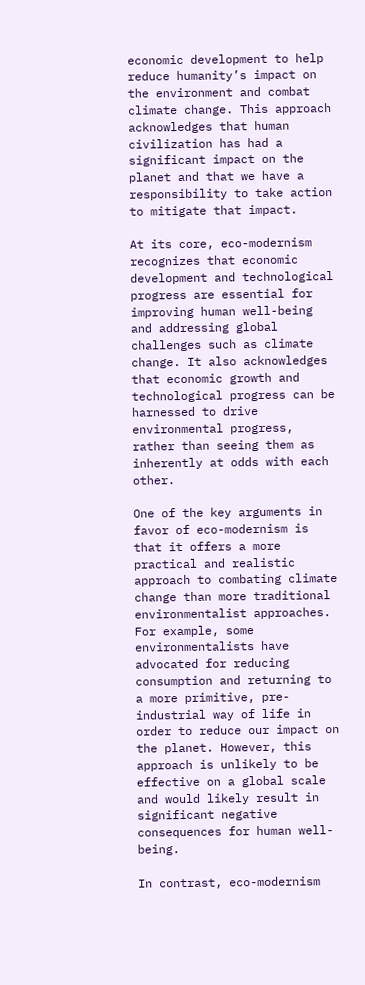economic development to help reduce humanity’s impact on the environment and combat climate change. This approach acknowledges that human civilization has had a significant impact on the planet and that we have a responsibility to take action to mitigate that impact.

At its core, eco-modernism recognizes that economic development and technological progress are essential for improving human well-being and addressing global challenges such as climate change. It also acknowledges that economic growth and technological progress can be harnessed to drive environmental progress, rather than seeing them as inherently at odds with each other.

One of the key arguments in favor of eco-modernism is that it offers a more practical and realistic approach to combating climate change than more traditional environmentalist approaches. For example, some environmentalists have advocated for reducing consumption and returning to a more primitive, pre-industrial way of life in order to reduce our impact on the planet. However, this approach is unlikely to be effective on a global scale and would likely result in significant negative consequences for human well-being.

In contrast, eco-modernism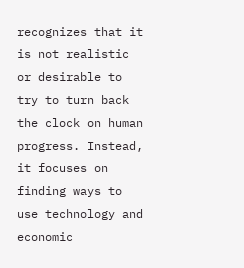recognizes that it is not realistic or desirable to try to turn back the clock on human progress. Instead, it focuses on finding ways to use technology and economic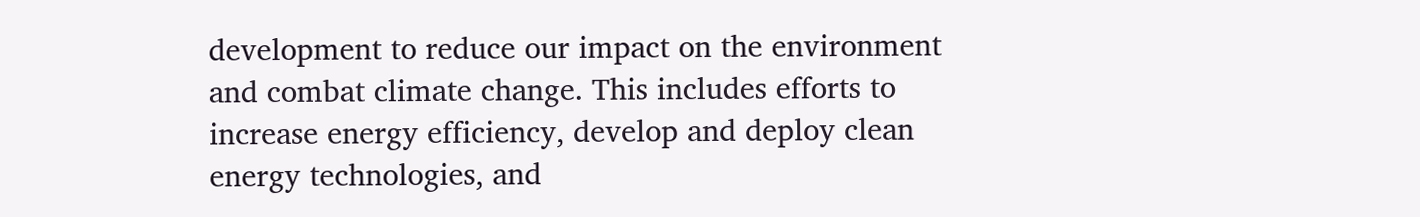development to reduce our impact on the environment and combat climate change. This includes efforts to increase energy efficiency, develop and deploy clean energy technologies, and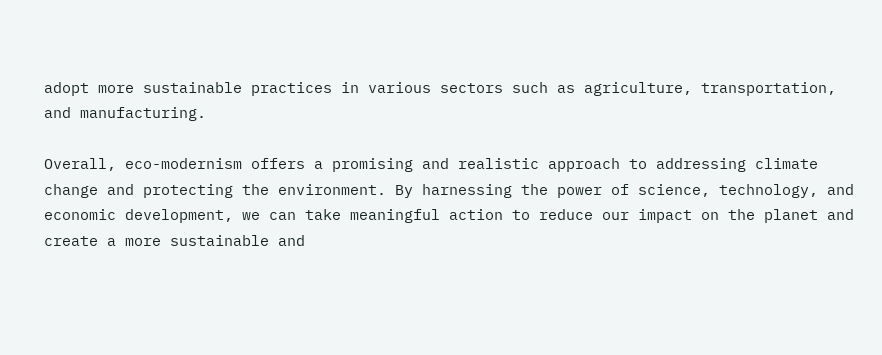adopt more sustainable practices in various sectors such as agriculture, transportation, and manufacturing.

Overall, eco-modernism offers a promising and realistic approach to addressing climate change and protecting the environment. By harnessing the power of science, technology, and economic development, we can take meaningful action to reduce our impact on the planet and create a more sustainable and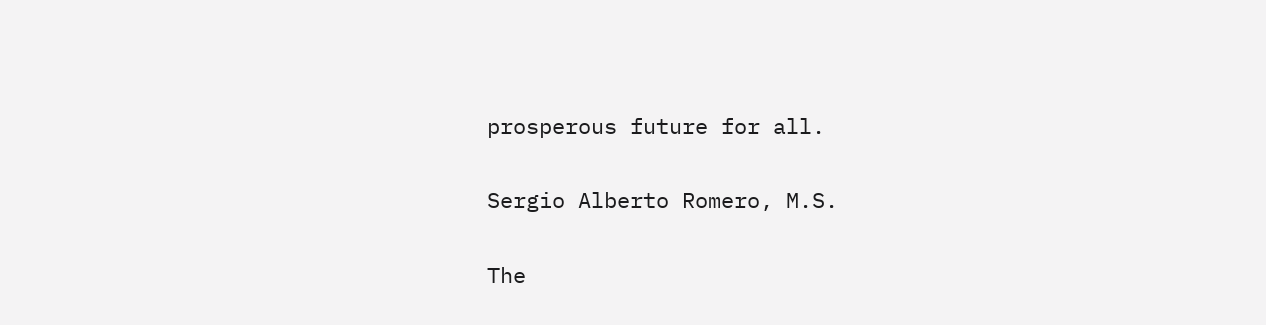prosperous future for all.

Sergio Alberto Romero, M.S.

The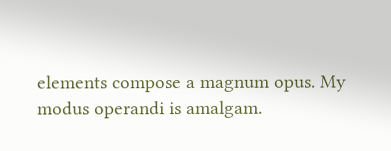elements compose a magnum opus. My modus operandi is amalgam.